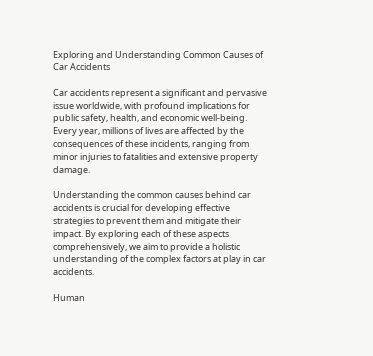Exploring and Understanding Common Causes of Car Accidents

Car accidents represent a significant and pervasive issue worldwide, with profound implications for public safety, health, and economic well-being. Every year, millions of lives are affected by the consequences of these incidents, ranging from minor injuries to fatalities and extensive property damage.

Understanding the common causes behind car accidents is crucial for developing effective strategies to prevent them and mitigate their impact. By exploring each of these aspects comprehensively, we aim to provide a holistic understanding of the complex factors at play in car accidents.

Human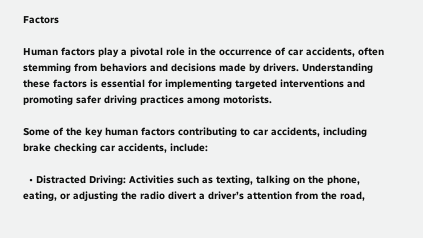Factors

Human factors play a pivotal role in the occurrence of car accidents, often stemming from behaviors and decisions made by drivers. Understanding these factors is essential for implementing targeted interventions and promoting safer driving practices among motorists.

Some of the key human factors contributing to car accidents, including brake checking car accidents, include:

  • Distracted Driving: Activities such as texting, talking on the phone, eating, or adjusting the radio divert a driver’s attention from the road,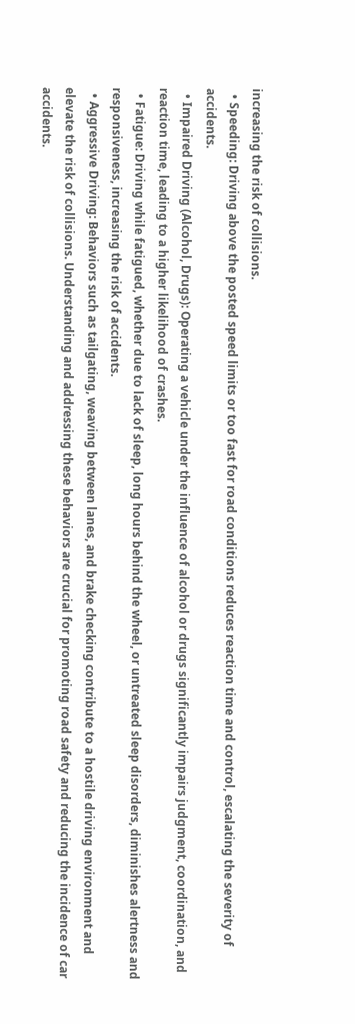increasing the risk of collisions.
  • Speeding: Driving above the posted speed limits or too fast for road conditions reduces reaction time and control, escalating the severity of accidents.
  • Impaired Driving (Alcohol, Drugs): Operating a vehicle under the influence of alcohol or drugs significantly impairs judgment, coordination, and reaction time, leading to a higher likelihood of crashes.
  • Fatigue: Driving while fatigued, whether due to lack of sleep, long hours behind the wheel, or untreated sleep disorders, diminishes alertness and responsiveness, increasing the risk of accidents.
  • Aggressive Driving: Behaviors such as tailgating, weaving between lanes, and brake checking contribute to a hostile driving environment and elevate the risk of collisions. Understanding and addressing these behaviors are crucial for promoting road safety and reducing the incidence of car accidents.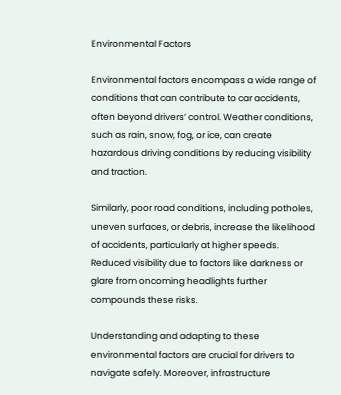Environmental Factors

Environmental factors encompass a wide range of conditions that can contribute to car accidents, often beyond drivers’ control. Weather conditions, such as rain, snow, fog, or ice, can create hazardous driving conditions by reducing visibility and traction.

Similarly, poor road conditions, including potholes, uneven surfaces, or debris, increase the likelihood of accidents, particularly at higher speeds. Reduced visibility due to factors like darkness or glare from oncoming headlights further compounds these risks.

Understanding and adapting to these environmental factors are crucial for drivers to navigate safely. Moreover, infrastructure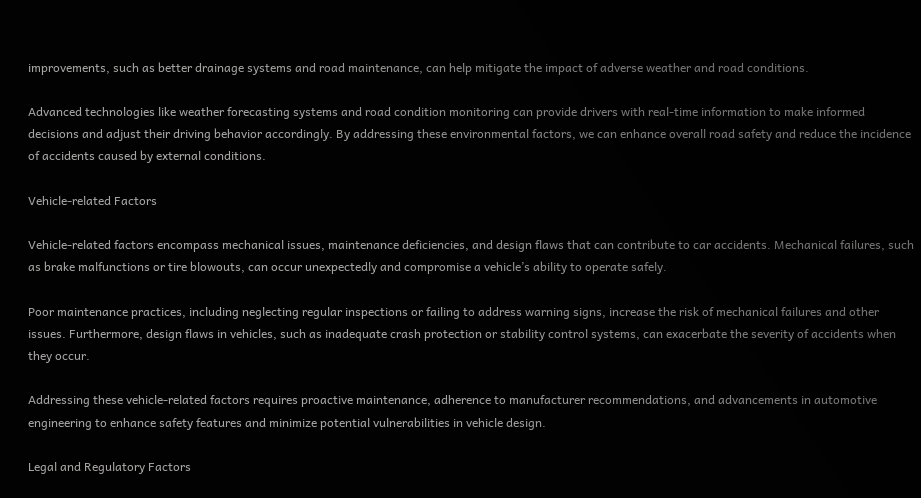improvements, such as better drainage systems and road maintenance, can help mitigate the impact of adverse weather and road conditions.

Advanced technologies like weather forecasting systems and road condition monitoring can provide drivers with real-time information to make informed decisions and adjust their driving behavior accordingly. By addressing these environmental factors, we can enhance overall road safety and reduce the incidence of accidents caused by external conditions.

Vehicle-related Factors

Vehicle-related factors encompass mechanical issues, maintenance deficiencies, and design flaws that can contribute to car accidents. Mechanical failures, such as brake malfunctions or tire blowouts, can occur unexpectedly and compromise a vehicle’s ability to operate safely.

Poor maintenance practices, including neglecting regular inspections or failing to address warning signs, increase the risk of mechanical failures and other issues. Furthermore, design flaws in vehicles, such as inadequate crash protection or stability control systems, can exacerbate the severity of accidents when they occur.

Addressing these vehicle-related factors requires proactive maintenance, adherence to manufacturer recommendations, and advancements in automotive engineering to enhance safety features and minimize potential vulnerabilities in vehicle design.

Legal and Regulatory Factors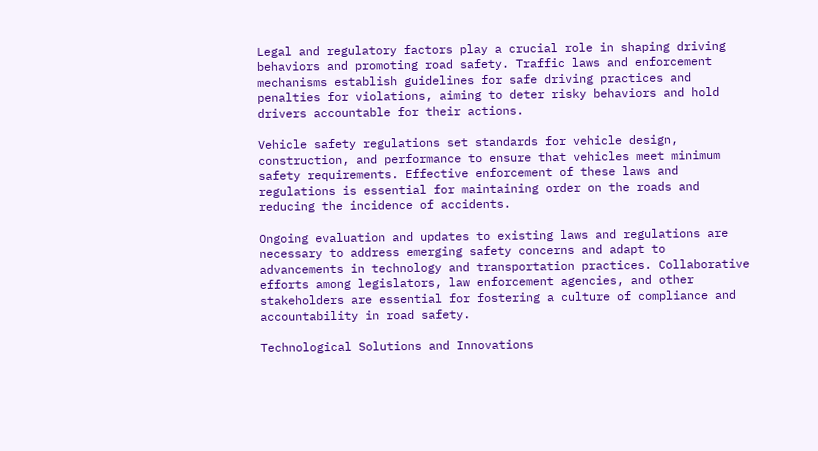Legal and regulatory factors play a crucial role in shaping driving behaviors and promoting road safety. Traffic laws and enforcement mechanisms establish guidelines for safe driving practices and penalties for violations, aiming to deter risky behaviors and hold drivers accountable for their actions.

Vehicle safety regulations set standards for vehicle design, construction, and performance to ensure that vehicles meet minimum safety requirements. Effective enforcement of these laws and regulations is essential for maintaining order on the roads and reducing the incidence of accidents.

Ongoing evaluation and updates to existing laws and regulations are necessary to address emerging safety concerns and adapt to advancements in technology and transportation practices. Collaborative efforts among legislators, law enforcement agencies, and other stakeholders are essential for fostering a culture of compliance and accountability in road safety.

Technological Solutions and Innovations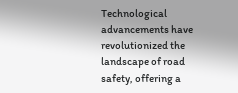Technological advancements have revolutionized the landscape of road safety, offering a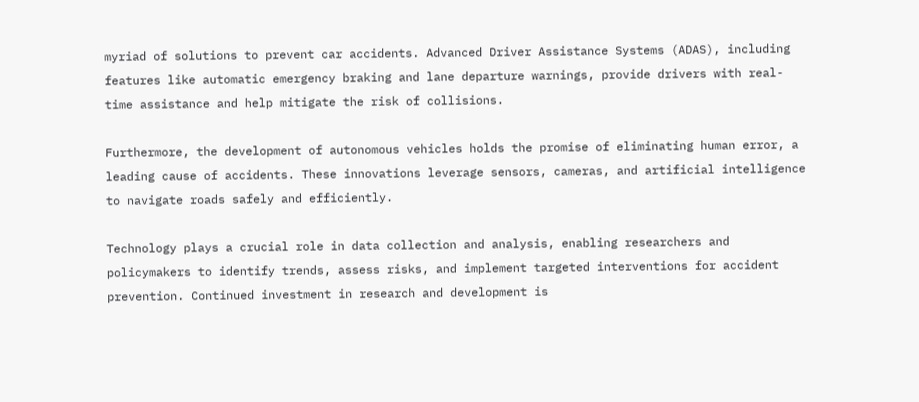myriad of solutions to prevent car accidents. Advanced Driver Assistance Systems (ADAS), including features like automatic emergency braking and lane departure warnings, provide drivers with real-time assistance and help mitigate the risk of collisions.

Furthermore, the development of autonomous vehicles holds the promise of eliminating human error, a leading cause of accidents. These innovations leverage sensors, cameras, and artificial intelligence to navigate roads safely and efficiently.

Technology plays a crucial role in data collection and analysis, enabling researchers and policymakers to identify trends, assess risks, and implement targeted interventions for accident prevention. Continued investment in research and development is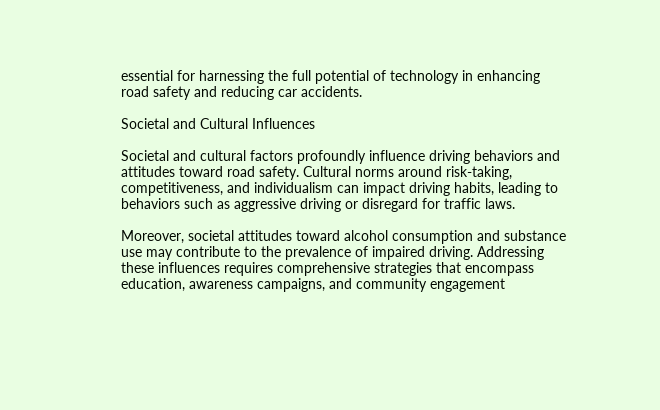essential for harnessing the full potential of technology in enhancing road safety and reducing car accidents.

Societal and Cultural Influences

Societal and cultural factors profoundly influence driving behaviors and attitudes toward road safety. Cultural norms around risk-taking, competitiveness, and individualism can impact driving habits, leading to behaviors such as aggressive driving or disregard for traffic laws.

Moreover, societal attitudes toward alcohol consumption and substance use may contribute to the prevalence of impaired driving. Addressing these influences requires comprehensive strategies that encompass education, awareness campaigns, and community engagement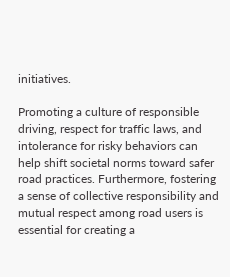initiatives.

Promoting a culture of responsible driving, respect for traffic laws, and intolerance for risky behaviors can help shift societal norms toward safer road practices. Furthermore, fostering a sense of collective responsibility and mutual respect among road users is essential for creating a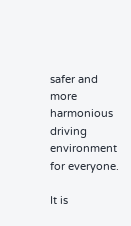safer and more harmonious driving environment for everyone.

It is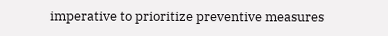imperative to prioritize preventive measures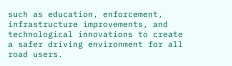such as education, enforcement, infrastructure improvements, and technological innovations to create a safer driving environment for all road users.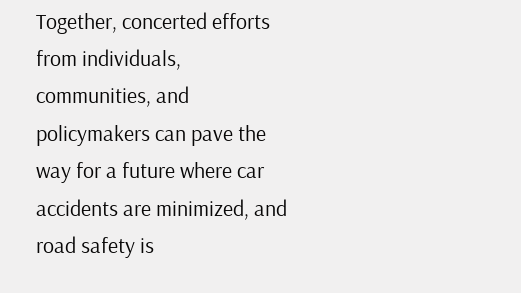Together, concerted efforts from individuals, communities, and policymakers can pave the way for a future where car accidents are minimized, and road safety is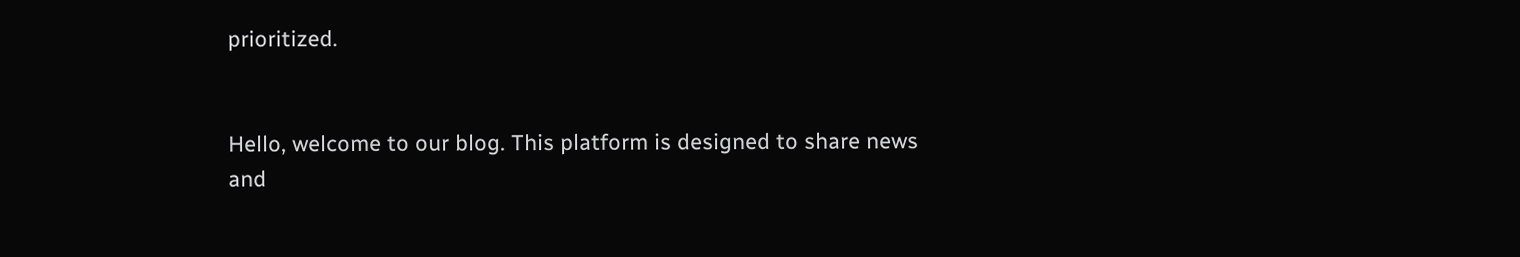prioritized.


Hello, welcome to our blog. This platform is designed to share news and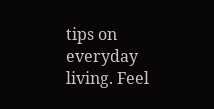tips on everyday living. Feel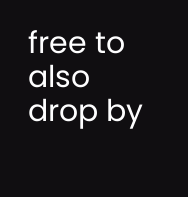free to also drop by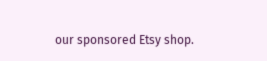our sponsored Etsy shop.